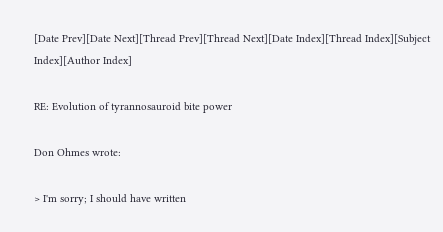[Date Prev][Date Next][Thread Prev][Thread Next][Date Index][Thread Index][Subject Index][Author Index]

RE: Evolution of tyrannosauroid bite power

Don Ohmes wrote:

> I'm sorry; I should have written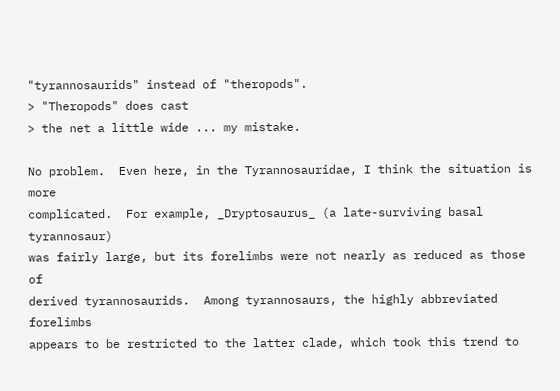"tyrannosaurids" instead of "theropods".
> "Theropods" does cast
> the net a little wide ... my mistake.

No problem.  Even here, in the Tyrannosauridae, I think the situation is more
complicated.  For example, _Dryptosaurus_ (a late-surviving basal tyrannosaur)
was fairly large, but its forelimbs were not nearly as reduced as those of
derived tyrannosaurids.  Among tyrannosaurs, the highly abbreviated forelimbs
appears to be restricted to the latter clade, which took this trend to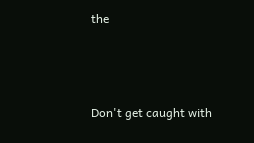the



Don't get caught with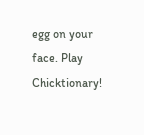egg on your face. Play Chicktionary!